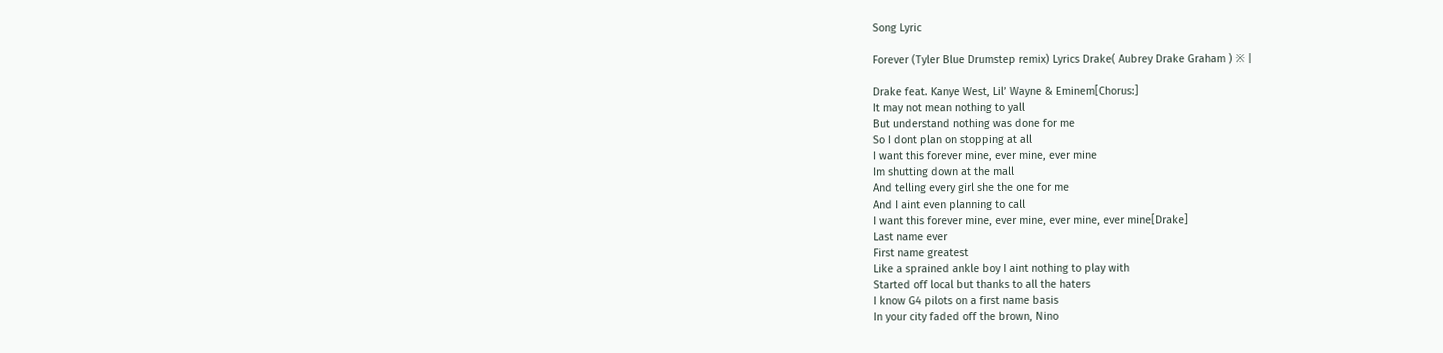Song Lyric

Forever (Tyler Blue Drumstep remix) Lyrics Drake( Aubrey Drake Graham ) ※ |

Drake feat. Kanye West, Lil’ Wayne & Eminem[Chorus:]
It may not mean nothing to yall
But understand nothing was done for me
So I dont plan on stopping at all
I want this forever mine, ever mine, ever mine
Im shutting down at the mall
And telling every girl she the one for me
And I aint even planning to call
I want this forever mine, ever mine, ever mine, ever mine[Drake]
Last name ever
First name greatest
Like a sprained ankle boy I aint nothing to play with
Started off local but thanks to all the haters
I know G4 pilots on a first name basis
In your city faded off the brown, Nino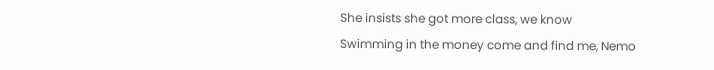She insists she got more class, we know
Swimming in the money come and find me, Nemo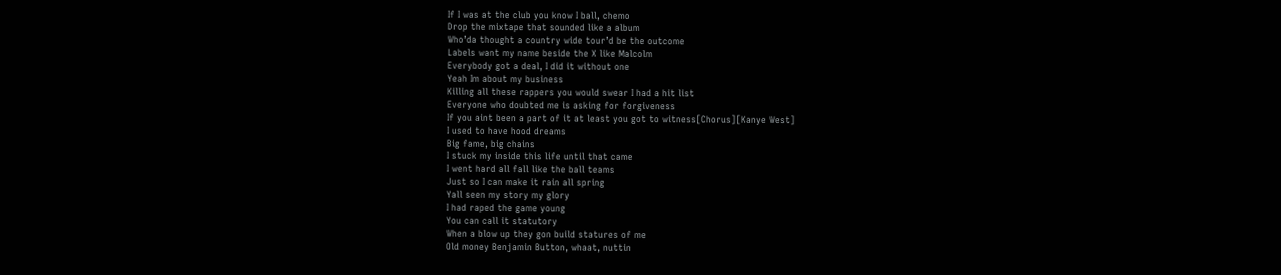If I was at the club you know I ball, chemo
Drop the mixtape that sounded like a album
Who’da thought a country wide tour’d be the outcome
Labels want my name beside the X like Malcolm
Everybody got a deal, I did it without one
Yeah Im about my business
Killing all these rappers you would swear I had a hit list
Everyone who doubted me is asking for forgiveness
If you aint been a part of it at least you got to witness[Chorus][Kanye West]
I used to have hood dreams
Big fame, big chains
I stuck my inside this life until that came
I went hard all fall like the ball teams
Just so I can make it rain all spring
Yall seen my story my glory
I had raped the game young
You can call it statutory
When a blow up they gon build statures of me
Old money Benjamin Button, whaat, nuttin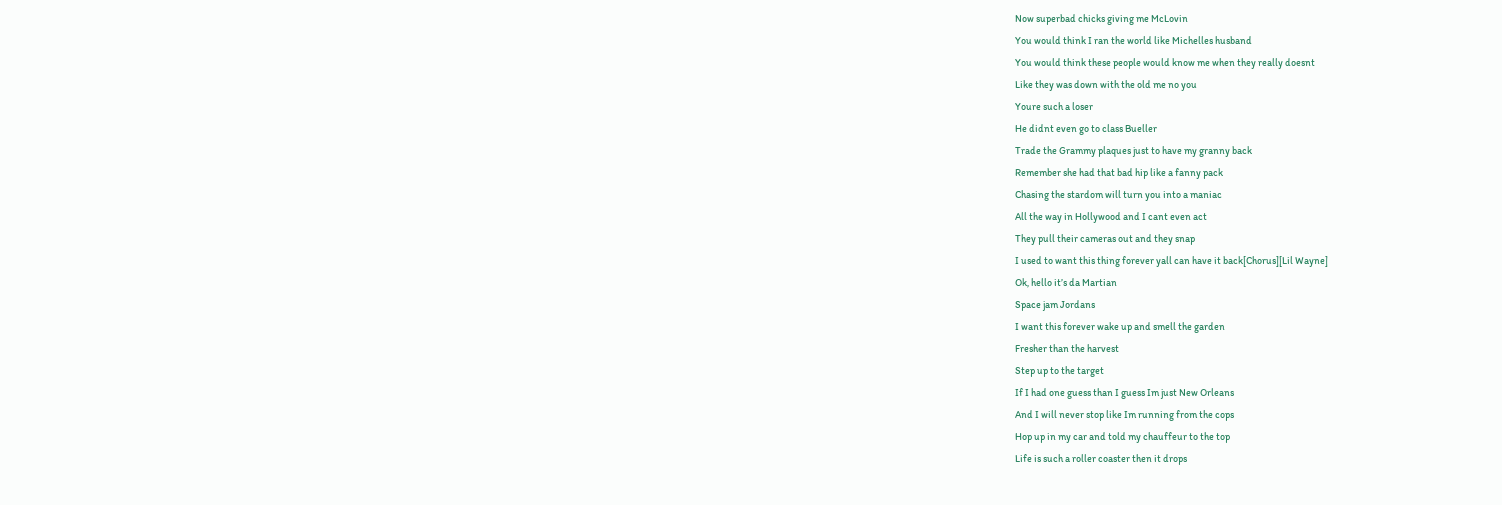Now superbad chicks giving me McLovin
You would think I ran the world like Michelles husband
You would think these people would know me when they really doesnt
Like they was down with the old me no you
Youre such a loser
He didnt even go to class Bueller
Trade the Grammy plaques just to have my granny back
Remember she had that bad hip like a fanny pack
Chasing the stardom will turn you into a maniac
All the way in Hollywood and I cant even act
They pull their cameras out and they snap
I used to want this thing forever yall can have it back[Chorus][Lil Wayne]
Ok, hello it’s da Martian
Space jam Jordans
I want this forever wake up and smell the garden
Fresher than the harvest
Step up to the target
If I had one guess than I guess Im just New Orleans
And I will never stop like Im running from the cops
Hop up in my car and told my chauffeur to the top
Life is such a roller coaster then it drops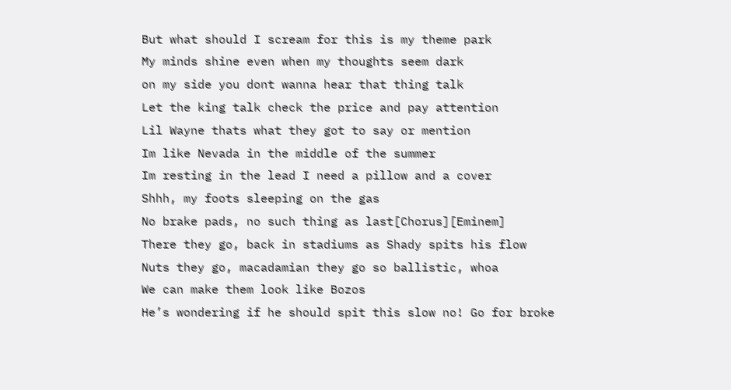But what should I scream for this is my theme park
My minds shine even when my thoughts seem dark
on my side you dont wanna hear that thing talk
Let the king talk check the price and pay attention
Lil Wayne thats what they got to say or mention
Im like Nevada in the middle of the summer
Im resting in the lead I need a pillow and a cover
Shhh, my foots sleeping on the gas
No brake pads, no such thing as last[Chorus][Eminem]
There they go, back in stadiums as Shady spits his flow
Nuts they go, macadamian they go so ballistic, whoa
We can make them look like Bozos
He’s wondering if he should spit this slow no! Go for broke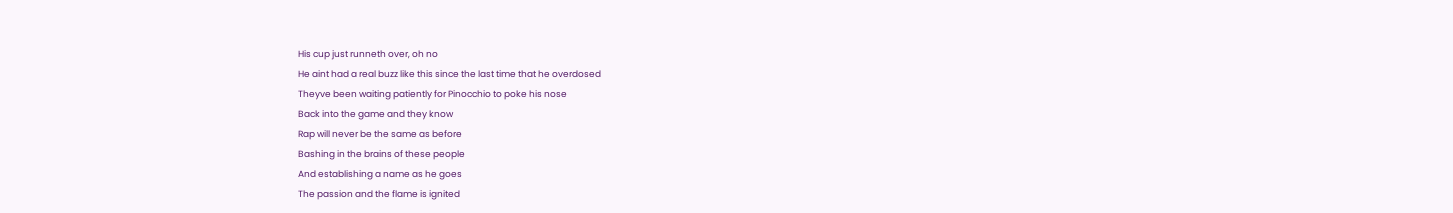His cup just runneth over, oh no
He aint had a real buzz like this since the last time that he overdosed
Theyve been waiting patiently for Pinocchio to poke his nose
Back into the game and they know
Rap will never be the same as before
Bashing in the brains of these people
And establishing a name as he goes
The passion and the flame is ignited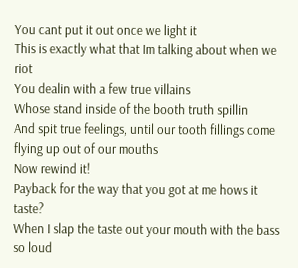You cant put it out once we light it
This is exactly what that Im talking about when we riot
You dealin with a few true villains
Whose stand inside of the booth truth spillin
And spit true feelings, until our tooth fillings come flying up out of our mouths
Now rewind it!
Payback for the way that you got at me hows it taste?
When I slap the taste out your mouth with the bass so loud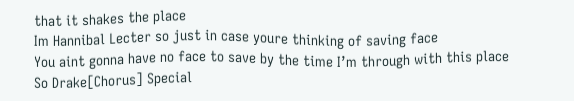that it shakes the place
Im Hannibal Lecter so just in case youre thinking of saving face
You aint gonna have no face to save by the time I’m through with this place
So Drake[Chorus] Special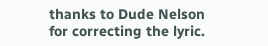thanks to Dude Nelson for correcting the lyric.